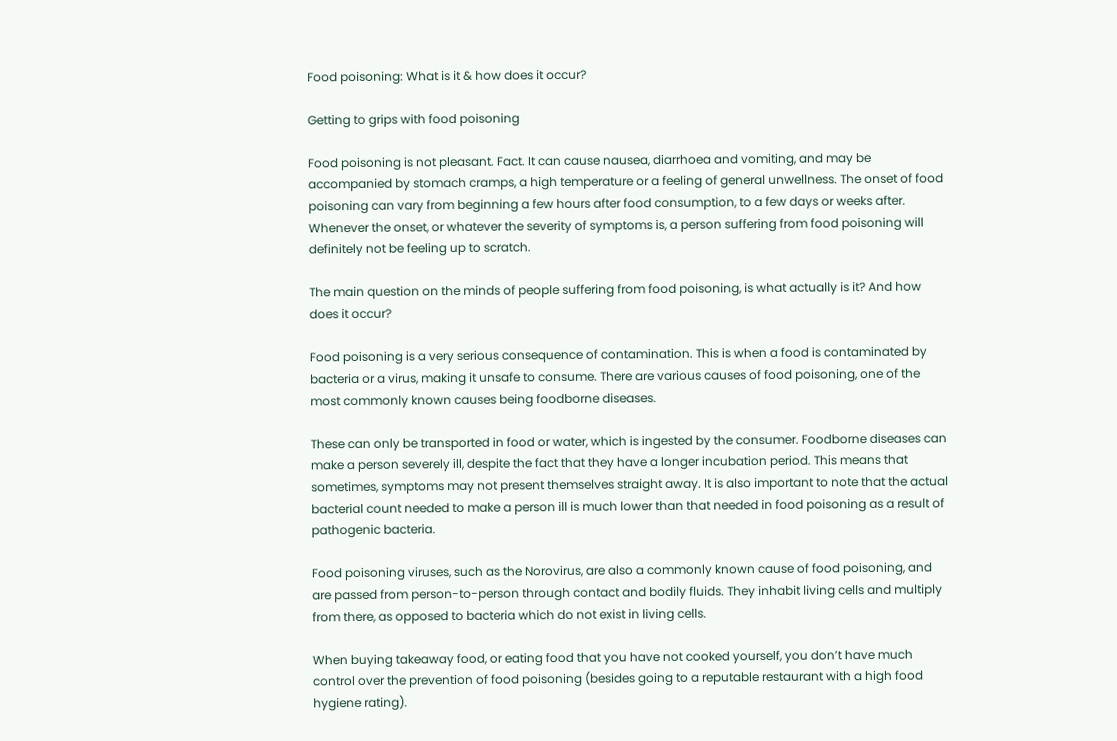Food poisoning: What is it & how does it occur?

Getting to grips with food poisoning

Food poisoning is not pleasant. Fact. It can cause nausea, diarrhoea and vomiting, and may be accompanied by stomach cramps, a high temperature or a feeling of general unwellness. The onset of food poisoning can vary from beginning a few hours after food consumption, to a few days or weeks after. Whenever the onset, or whatever the severity of symptoms is, a person suffering from food poisoning will definitely not be feeling up to scratch.

The main question on the minds of people suffering from food poisoning, is what actually is it? And how does it occur?

Food poisoning is a very serious consequence of contamination. This is when a food is contaminated by bacteria or a virus, making it unsafe to consume. There are various causes of food poisoning, one of the most commonly known causes being foodborne diseases.

These can only be transported in food or water, which is ingested by the consumer. Foodborne diseases can make a person severely ill, despite the fact that they have a longer incubation period. This means that sometimes, symptoms may not present themselves straight away. It is also important to note that the actual bacterial count needed to make a person ill is much lower than that needed in food poisoning as a result of pathogenic bacteria.

Food poisoning viruses, such as the Norovirus, are also a commonly known cause of food poisoning, and are passed from person-to-person through contact and bodily fluids. They inhabit living cells and multiply from there, as opposed to bacteria which do not exist in living cells.

When buying takeaway food, or eating food that you have not cooked yourself, you don’t have much control over the prevention of food poisoning (besides going to a reputable restaurant with a high food hygiene rating).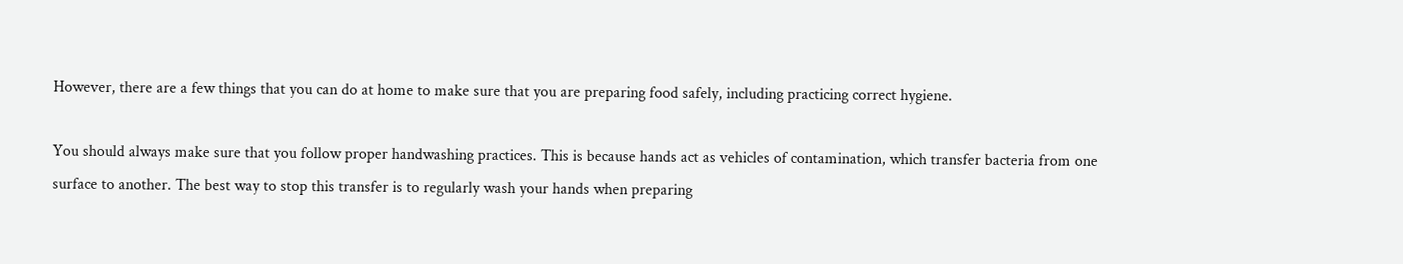However, there are a few things that you can do at home to make sure that you are preparing food safely, including practicing correct hygiene.

You should always make sure that you follow proper handwashing practices. This is because hands act as vehicles of contamination, which transfer bacteria from one surface to another. The best way to stop this transfer is to regularly wash your hands when preparing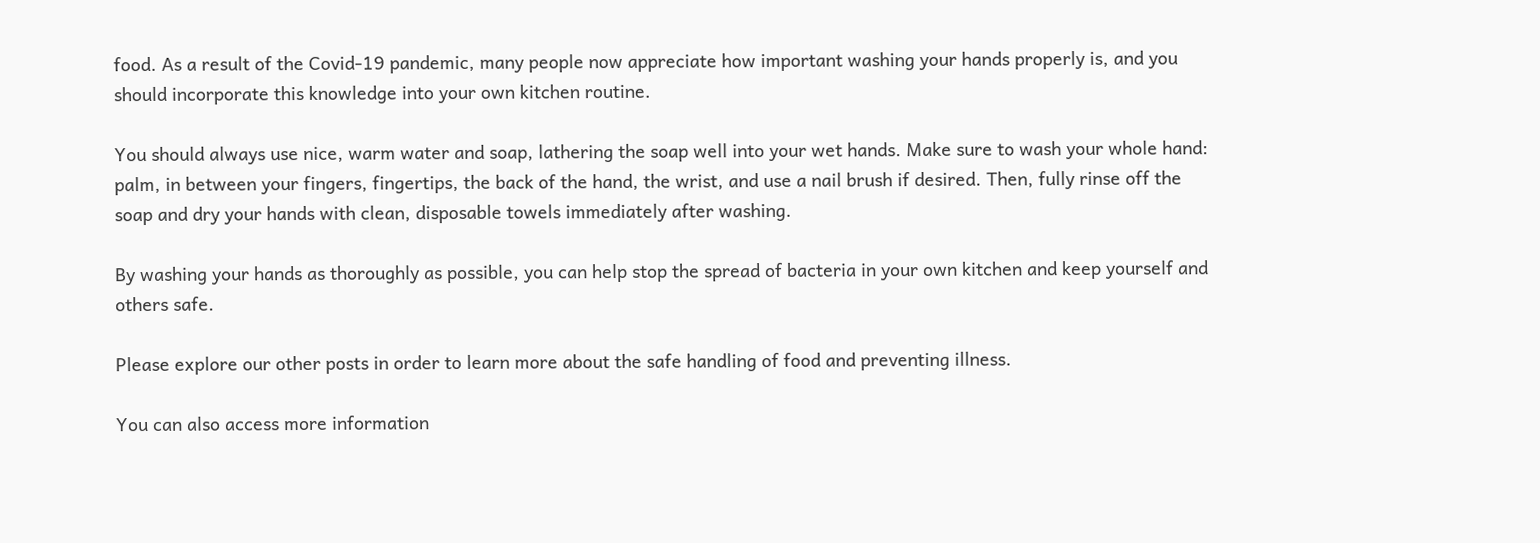food. As a result of the Covid-19 pandemic, many people now appreciate how important washing your hands properly is, and you should incorporate this knowledge into your own kitchen routine.

You should always use nice, warm water and soap, lathering the soap well into your wet hands. Make sure to wash your whole hand: palm, in between your fingers, fingertips, the back of the hand, the wrist, and use a nail brush if desired. Then, fully rinse off the soap and dry your hands with clean, disposable towels immediately after washing.

By washing your hands as thoroughly as possible, you can help stop the spread of bacteria in your own kitchen and keep yourself and others safe.

Please explore our other posts in order to learn more about the safe handling of food and preventing illness.

You can also access more information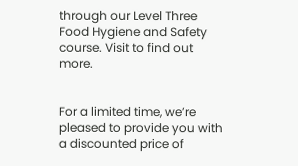through our Level Three Food Hygiene and Safety course. Visit to find out more.


For a limited time, we’re pleased to provide you with a discounted price of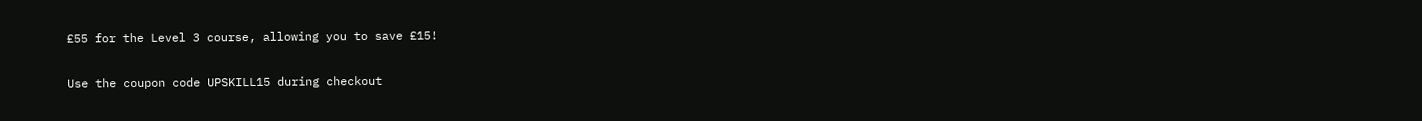£55 for the Level 3 course, allowing you to save £15!

Use the coupon code UPSKILL15 during checkout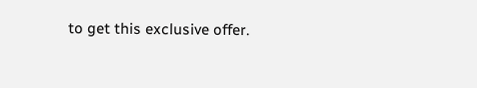to get this exclusive offer.